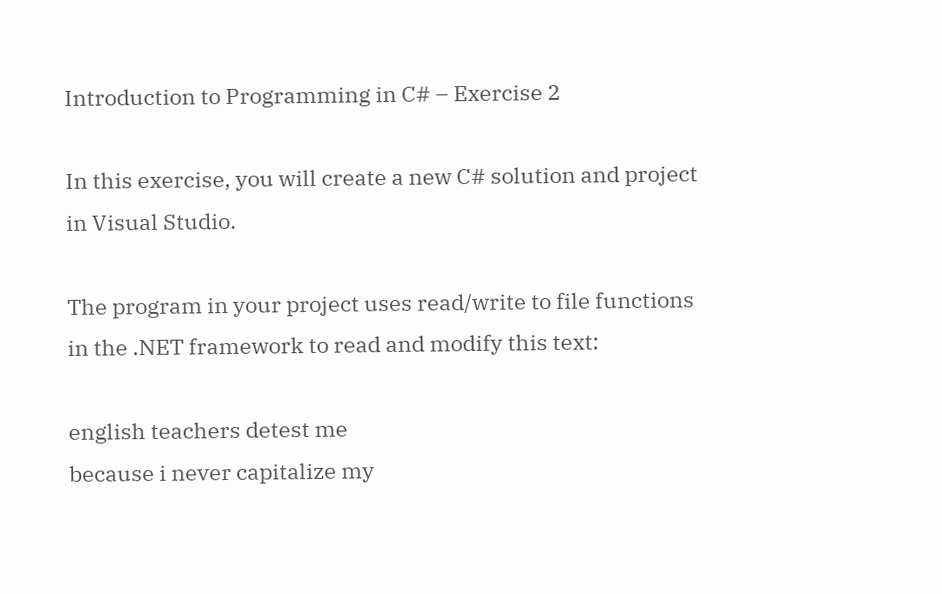Introduction to Programming in C# – Exercise 2

In this exercise, you will create a new C# solution and project in Visual Studio.

The program in your project uses read/write to file functions in the .NET framework to read and modify this text:

english teachers detest me
because i never capitalize my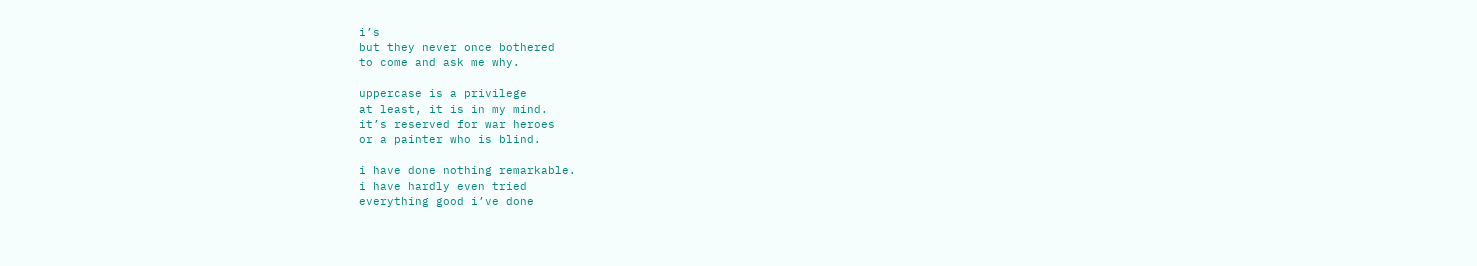i’s
but they never once bothered
to come and ask me why.

uppercase is a privilege
at least, it is in my mind.
it’s reserved for war heroes
or a painter who is blind.

i have done nothing remarkable.
i have hardly even tried
everything good i’ve done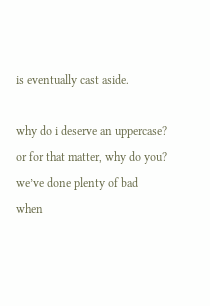is eventually cast aside.

why do i deserve an uppercase?
or for that matter, why do you?
we’ve done plenty of bad
when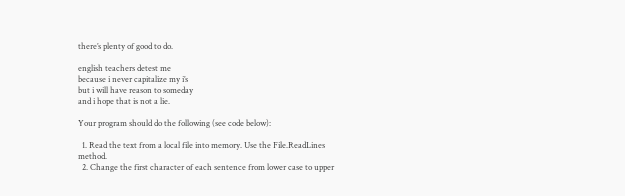there’s plenty of good to do.

english teachers detest me
because i never capitalize my i’s
but i will have reason to someday
and i hope that is not a lie.

Your program should do the following (see code below):

  1. Read the text from a local file into memory. Use the File.ReadLines method.
  2. Change the first character of each sentence from lower case to upper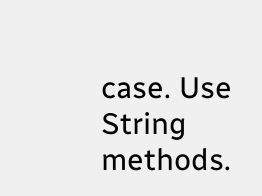case. Use String methods.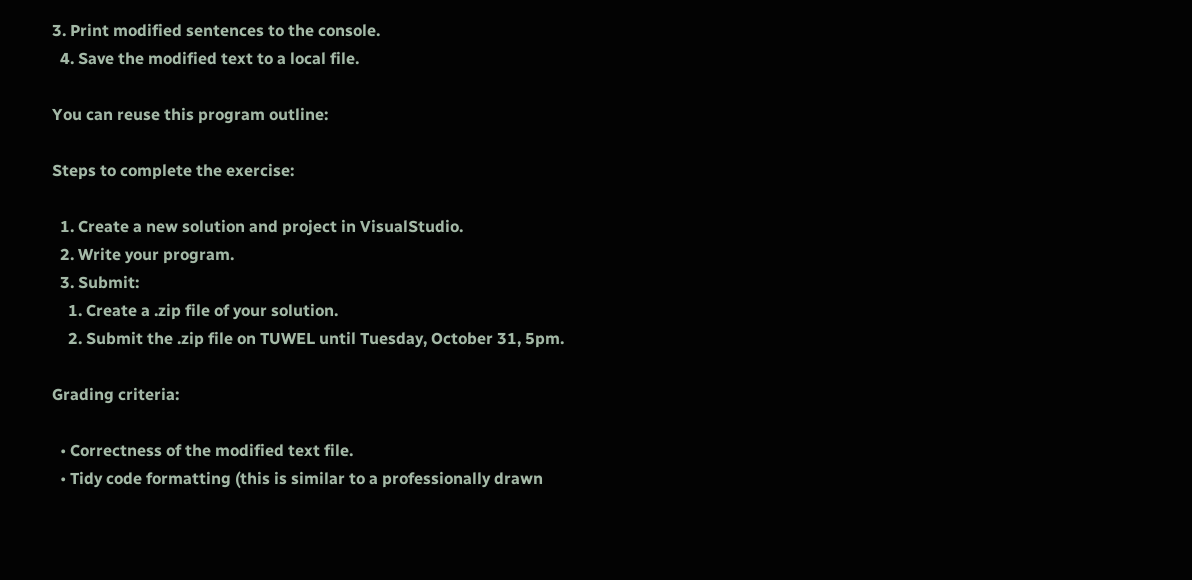3. Print modified sentences to the console.
  4. Save the modified text to a local file.

You can reuse this program outline:

Steps to complete the exercise:

  1. Create a new solution and project in VisualStudio.
  2. Write your program.
  3. Submit:
    1. Create a .zip file of your solution.
    2. Submit the .zip file on TUWEL until Tuesday, October 31, 5pm.

Grading criteria:

  • Correctness of the modified text file.
  • Tidy code formatting (this is similar to a professionally drawn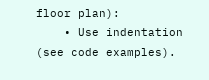floor plan):
    • Use indentation (see code examples).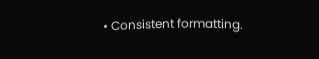• Consistent formatting.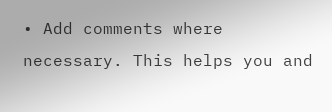• Add comments where necessary. This helps you and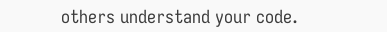others understand your code.